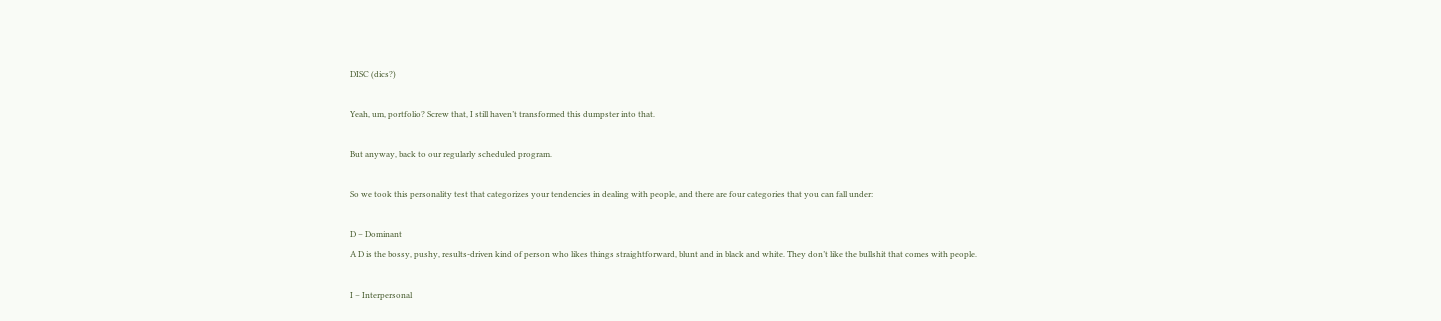DISC (dics?)

Yeah, um, portfolio? Screw that, I still haven’t transformed this dumpster into that.

But anyway, back to our regularly scheduled program.

So we took this personality test that categorizes your tendencies in dealing with people, and there are four categories that you can fall under:

D – Dominant
A D is the bossy, pushy, results-driven kind of person who likes things straightforward, blunt and in black and white. They don’t like the bullshit that comes with people.

I – Interpersonal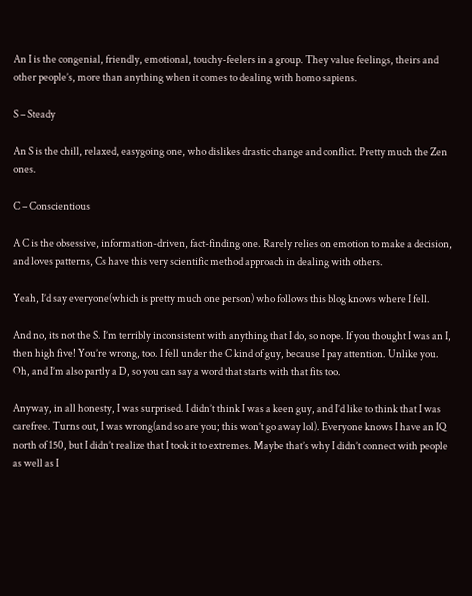An I is the congenial, friendly, emotional, touchy-feelers in a group. They value feelings, theirs and other people’s, more than anything when it comes to dealing with homo sapiens.

S – Steady

An S is the chill, relaxed, easygoing one, who dislikes drastic change and conflict. Pretty much the Zen ones.

C – Conscientious

A C is the obsessive, information-driven, fact-finding one. Rarely relies on emotion to make a decision, and loves patterns, Cs have this very scientific method approach in dealing with others.

Yeah, I’d say everyone(which is pretty much one person) who follows this blog knows where I fell.

And no, its not the S. I’m terribly inconsistent with anything that I do, so nope. If you thought I was an I, then high five! You’re wrong, too. I fell under the C kind of guy, because I pay attention. Unlike you. Oh, and I’m also partly a D, so you can say a word that starts with that fits too.

Anyway, in all honesty, I was surprised. I didn’t think I was a keen guy, and I’d like to think that I was carefree. Turns out, I was wrong(and so are you; this won’t go away lol). Everyone knows I have an IQ north of 150, but I didn’t realize that I took it to extremes. Maybe that’s why I didn’t connect with people as well as I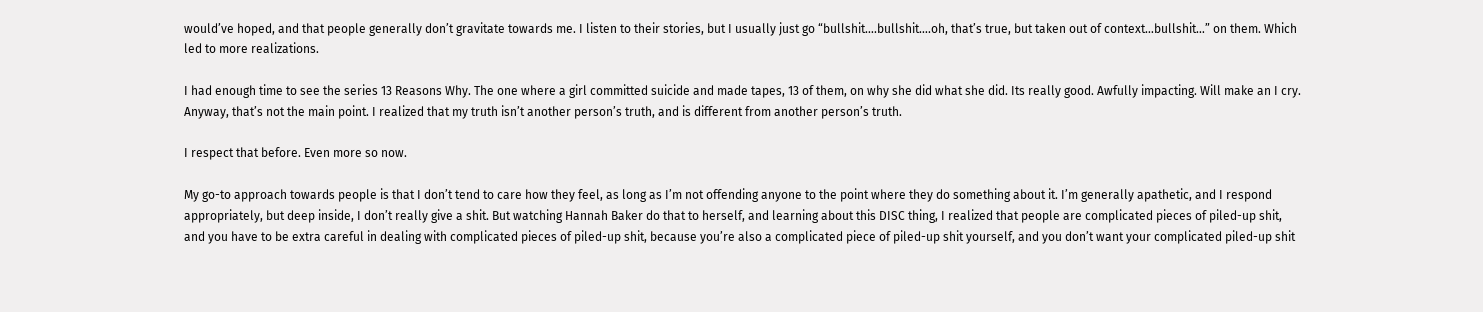would’ve hoped, and that people generally don’t gravitate towards me. I listen to their stories, but I usually just go “bullshit….bullshit….oh, that’s true, but taken out of context…bullshit…” on them. Which led to more realizations.

I had enough time to see the series 13 Reasons Why. The one where a girl committed suicide and made tapes, 13 of them, on why she did what she did. Its really good. Awfully impacting. Will make an I cry. Anyway, that’s not the main point. I realized that my truth isn’t another person’s truth, and is different from another person’s truth.

I respect that before. Even more so now.

My go-to approach towards people is that I don’t tend to care how they feel, as long as I’m not offending anyone to the point where they do something about it. I’m generally apathetic, and I respond appropriately, but deep inside, I don’t really give a shit. But watching Hannah Baker do that to herself, and learning about this DISC thing, I realized that people are complicated pieces of piled-up shit, and you have to be extra careful in dealing with complicated pieces of piled-up shit, because you’re also a complicated piece of piled-up shit yourself, and you don’t want your complicated piled-up shit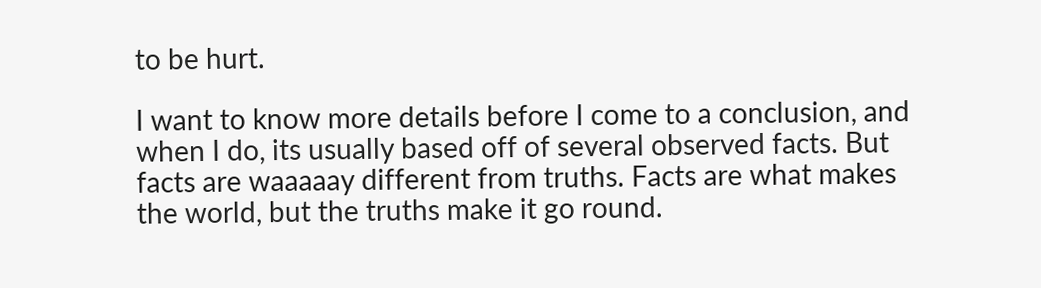to be hurt.

I want to know more details before I come to a conclusion, and when I do, its usually based off of several observed facts. But facts are waaaaay different from truths. Facts are what makes the world, but the truths make it go round.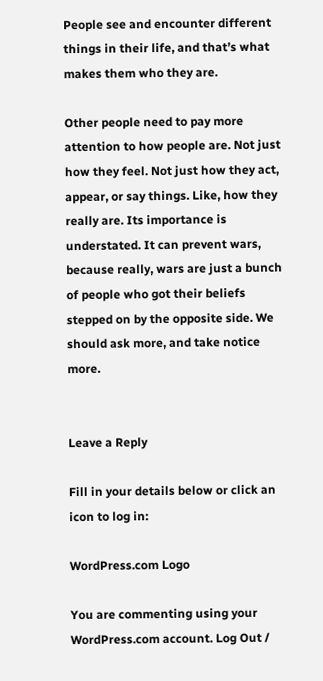People see and encounter different things in their life, and that’s what makes them who they are.

Other people need to pay more attention to how people are. Not just how they feel. Not just how they act, appear, or say things. Like, how they really are. Its importance is understated. It can prevent wars, because really, wars are just a bunch of people who got their beliefs stepped on by the opposite side. We should ask more, and take notice more.


Leave a Reply

Fill in your details below or click an icon to log in:

WordPress.com Logo

You are commenting using your WordPress.com account. Log Out /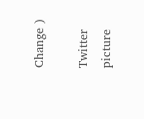Change )

Twitter picture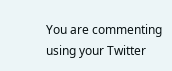You are commenting using your Twitter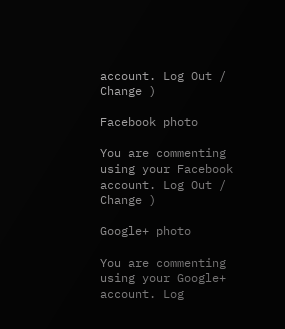account. Log Out / Change )

Facebook photo

You are commenting using your Facebook account. Log Out / Change )

Google+ photo

You are commenting using your Google+ account. Log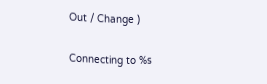Out / Change )

Connecting to %s